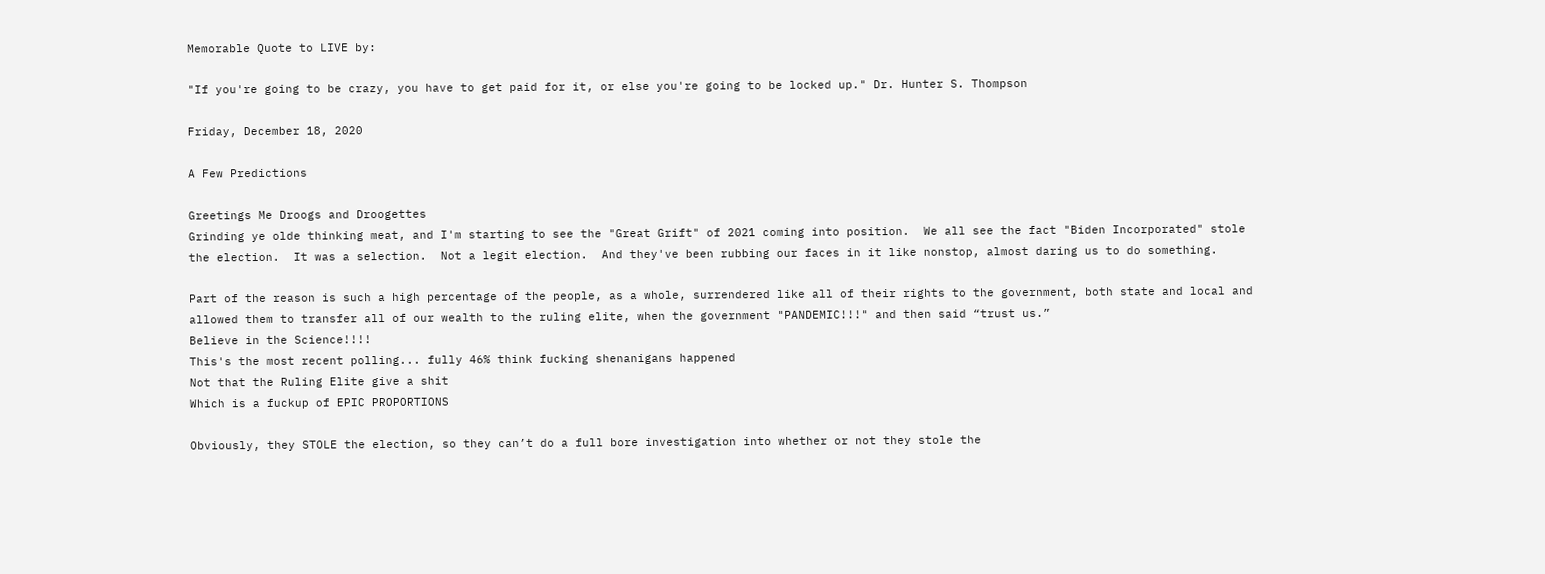Memorable Quote to LIVE by:

"If you're going to be crazy, you have to get paid for it, or else you're going to be locked up." Dr. Hunter S. Thompson

Friday, December 18, 2020

A Few Predictions

Greetings Me Droogs and Droogettes
Grinding ye olde thinking meat, and I'm starting to see the "Great Grift" of 2021 coming into position.  We all see the fact "Biden Incorporated" stole the election.  It was a selection.  Not a legit election.  And they've been rubbing our faces in it like nonstop, almost daring us to do something.

Part of the reason is such a high percentage of the people, as a whole, surrendered like all of their rights to the government, both state and local and allowed them to transfer all of our wealth to the ruling elite, when the government "PANDEMIC!!!" and then said “trust us.”
Believe in the Science!!!!
This's the most recent polling... fully 46% think fucking shenanigans happened
Not that the Ruling Elite give a shit
Which is a fuckup of EPIC PROPORTIONS

Obviously, they STOLE the election, so they can’t do a full bore investigation into whether or not they stole the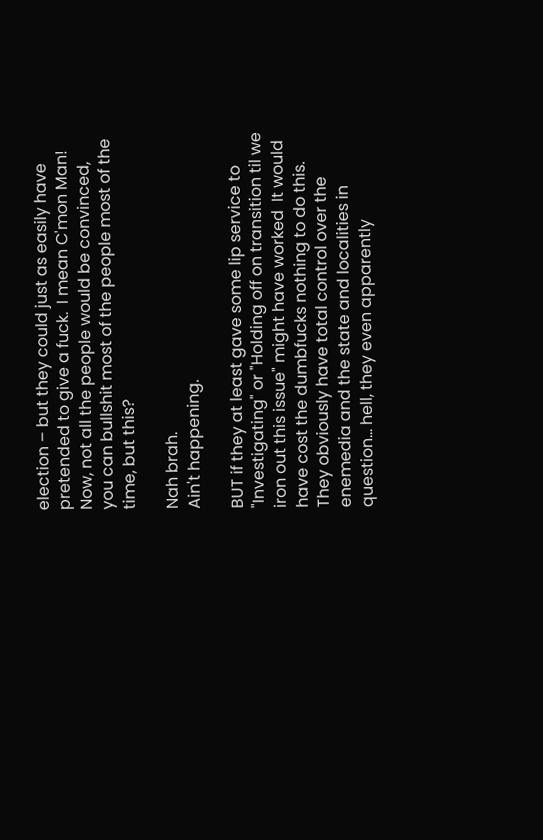election – but they could just as easily have pretended to give a fuck.  I mean C'mon Man!
Now, not all the people would be convinced, you can bullshit most of the people most of the time, but this?

Nah brah.
Ain't happening.

BUT if they at least gave some lip service to "Investigating" or "Holding off on transition til we iron out this issue" might have worked  It would have cost the dumbfucks nothing to do this. They obviously have total control over the enemedia and the state and localities in question... hell, they even apparently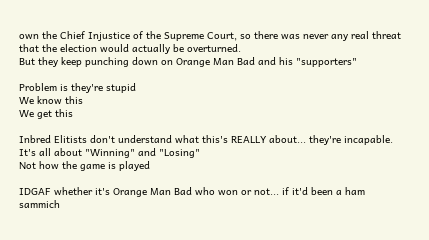own the Chief Injustice of the Supreme Court, so there was never any real threat that the election would actually be overturned.
But they keep punching down on Orange Man Bad and his "supporters"

Problem is they're stupid
We know this
We get this

Inbred Elitists don't understand what this's REALLY about... they're incapable.
It's all about "Winning" and "Losing"
Not how the game is played

IDGAF whether it's Orange Man Bad who won or not... if it'd been a ham sammich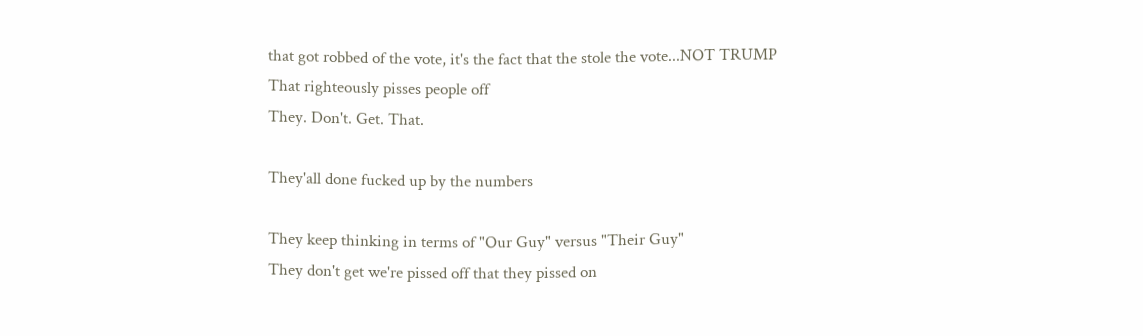that got robbed of the vote, it's the fact that the stole the vote...NOT TRUMP
That righteously pisses people off
They. Don't. Get. That.

They'all done fucked up by the numbers

They keep thinking in terms of "Our Guy" versus "Their Guy"
They don't get we're pissed off that they pissed on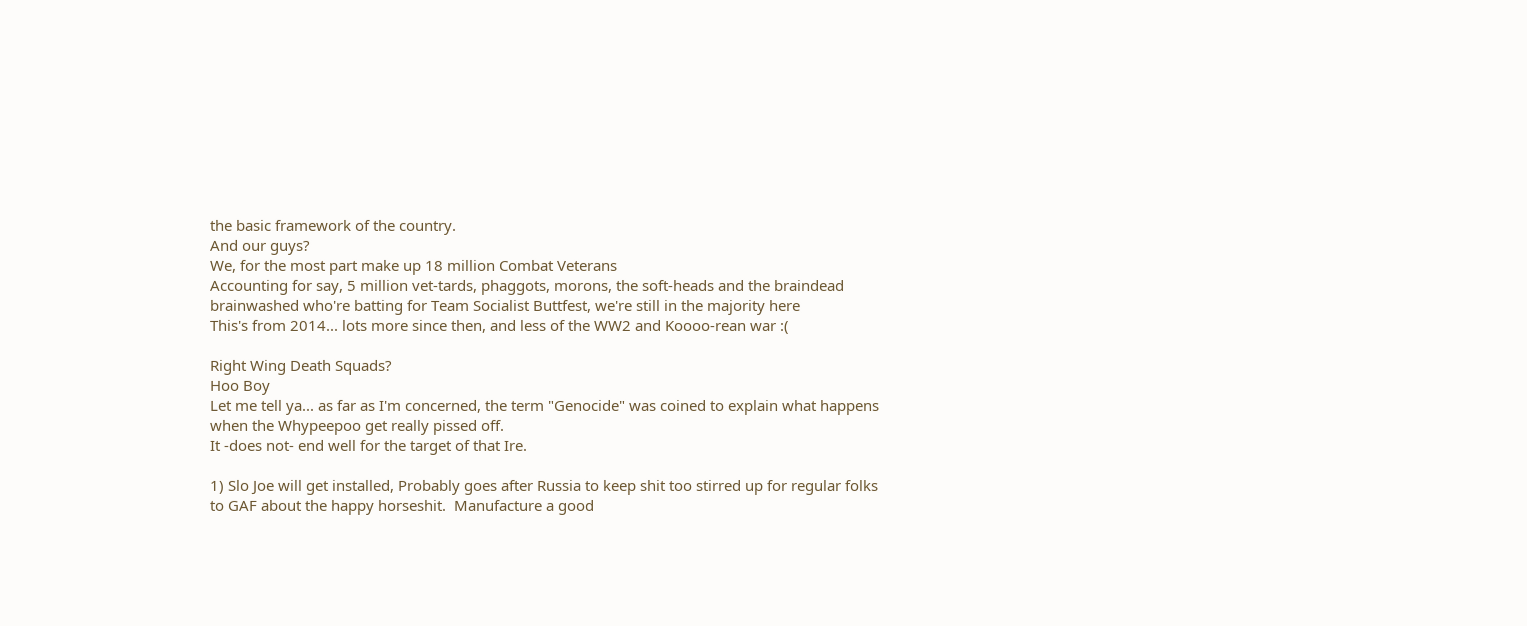the basic framework of the country.
And our guys?
We, for the most part make up 18 million Combat Veterans
Accounting for say, 5 million vet-tards, phaggots, morons, the soft-heads and the braindead brainwashed who're batting for Team Socialist Buttfest, we're still in the majority here
This's from 2014... lots more since then, and less of the WW2 and Koooo-rean war :(

Right Wing Death Squads?
Hoo Boy
Let me tell ya... as far as I'm concerned, the term "Genocide" was coined to explain what happens when the Whypeepoo get really pissed off.
It -does not- end well for the target of that Ire.

1) Slo Joe will get installed, Probably goes after Russia to keep shit too stirred up for regular folks to GAF about the happy horseshit.  Manufacture a good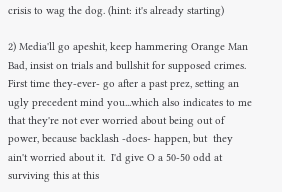crisis to wag the dog. (hint: it's already starting)

2) Media'll go apeshit, keep hammering Orange Man Bad, insist on trials and bullshit for supposed crimes.  First time they-ever- go after a past prez, setting an ugly precedent mind you...which also indicates to me that they're not ever worried about being out of power, because backlash -does- happen, but  they ain't worried about it.  I'd give O a 50-50 odd at surviving this at this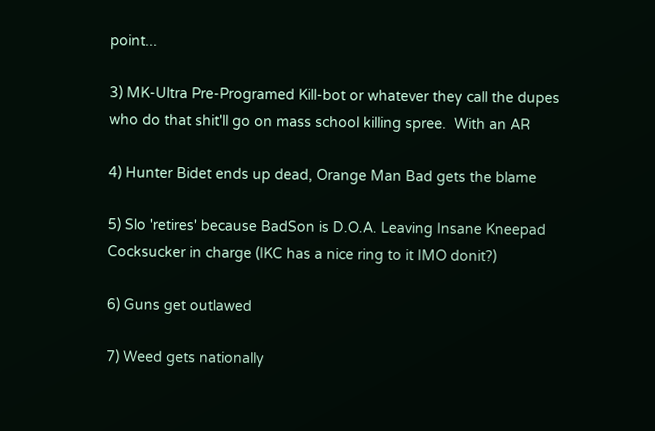point...

3) MK-Ultra Pre-Programed Kill-bot or whatever they call the dupes who do that shit'll go on mass school killing spree.  With an AR

4) Hunter Bidet ends up dead, Orange Man Bad gets the blame

5) Slo 'retires' because BadSon is D.O.A. Leaving Insane Kneepad Cocksucker in charge (IKC has a nice ring to it IMO donit?)

6) Guns get outlawed

7) Weed gets nationally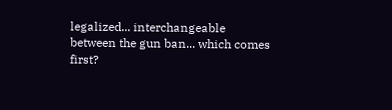legalized... interchangeable between the gun ban... which comes first?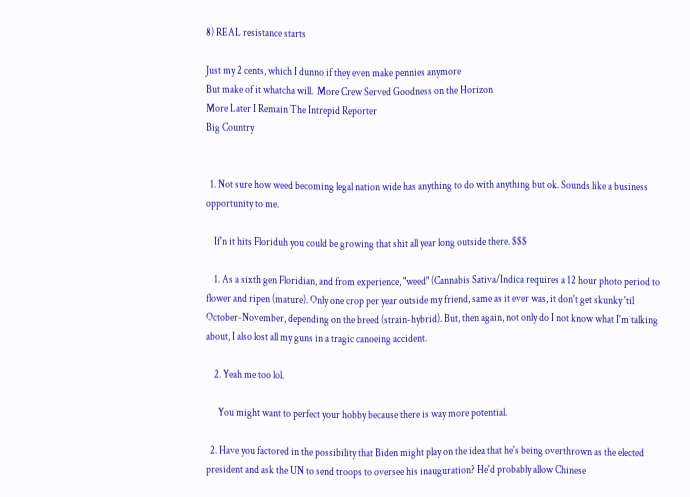8) REAL resistance starts

Just my 2 cents, which I dunno if they even make pennies anymore
But make of it whatcha will.  More Crew Served Goodness on the Horizon
More Later I Remain The Intrepid Reporter
Big Country


  1. Not sure how weed becoming legal nation wide has anything to do with anything but ok. Sounds like a business opportunity to me.

    If'n it hits Floriduh you could be growing that shit all year long outside there. $$$

    1. As a sixth gen Floridian, and from experience, "weed" (Cannabis Sativa/Indica requires a 12 hour photo period to flower and ripen (mature). Only one crop per year outside my friend, same as it ever was, it don't get skunky 'til October-November, depending on the breed (strain-hybrid). But, then again, not only do I not know what I'm talking about, I also lost all my guns in a tragic canoeing accident.

    2. Yeah me too lol.

      You might want to perfect your hobby because there is way more potential.

  2. Have you factored in the possibility that Biden might play on the idea that he's being overthrown as the elected president and ask the UN to send troops to oversee his inauguration? He'd probably allow Chinese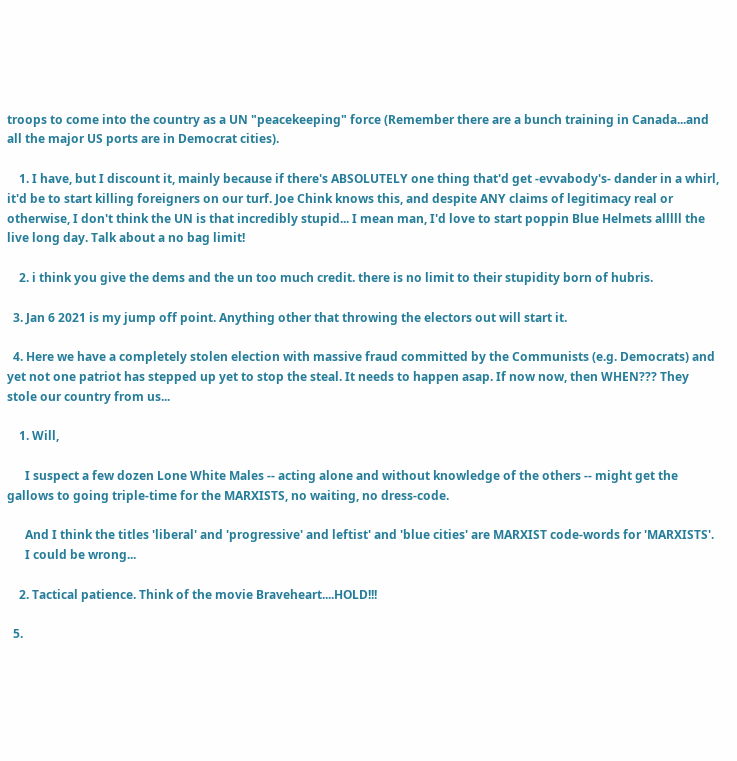troops to come into the country as a UN "peacekeeping" force (Remember there are a bunch training in Canada...and all the major US ports are in Democrat cities).

    1. I have, but I discount it, mainly because if there's ABSOLUTELY one thing that'd get -evvabody's- dander in a whirl, it'd be to start killing foreigners on our turf. Joe Chink knows this, and despite ANY claims of legitimacy real or otherwise, I don't think the UN is that incredibly stupid... I mean man, I'd love to start poppin Blue Helmets alllll the live long day. Talk about a no bag limit!

    2. i think you give the dems and the un too much credit. there is no limit to their stupidity born of hubris.

  3. Jan 6 2021 is my jump off point. Anything other that throwing the electors out will start it.

  4. Here we have a completely stolen election with massive fraud committed by the Communists (e.g. Democrats) and yet not one patriot has stepped up yet to stop the steal. It needs to happen asap. If now now, then WHEN??? They stole our country from us...

    1. Will,

      I suspect a few dozen Lone White Males -- acting alone and without knowledge of the others -- might get the gallows to going triple-time for the MARXISTS, no waiting, no dress-code.

      And I think the titles 'liberal' and 'progressive' and leftist' and 'blue cities' are MARXIST code-words for 'MARXISTS'.
      I could be wrong...

    2. Tactical patience. Think of the movie Braveheart....HOLD!!!

  5.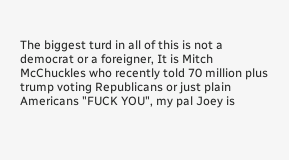The biggest turd in all of this is not a democrat or a foreigner, It is Mitch McChuckles who recently told 70 million plus trump voting Republicans or just plain Americans "FUCK YOU", my pal Joey is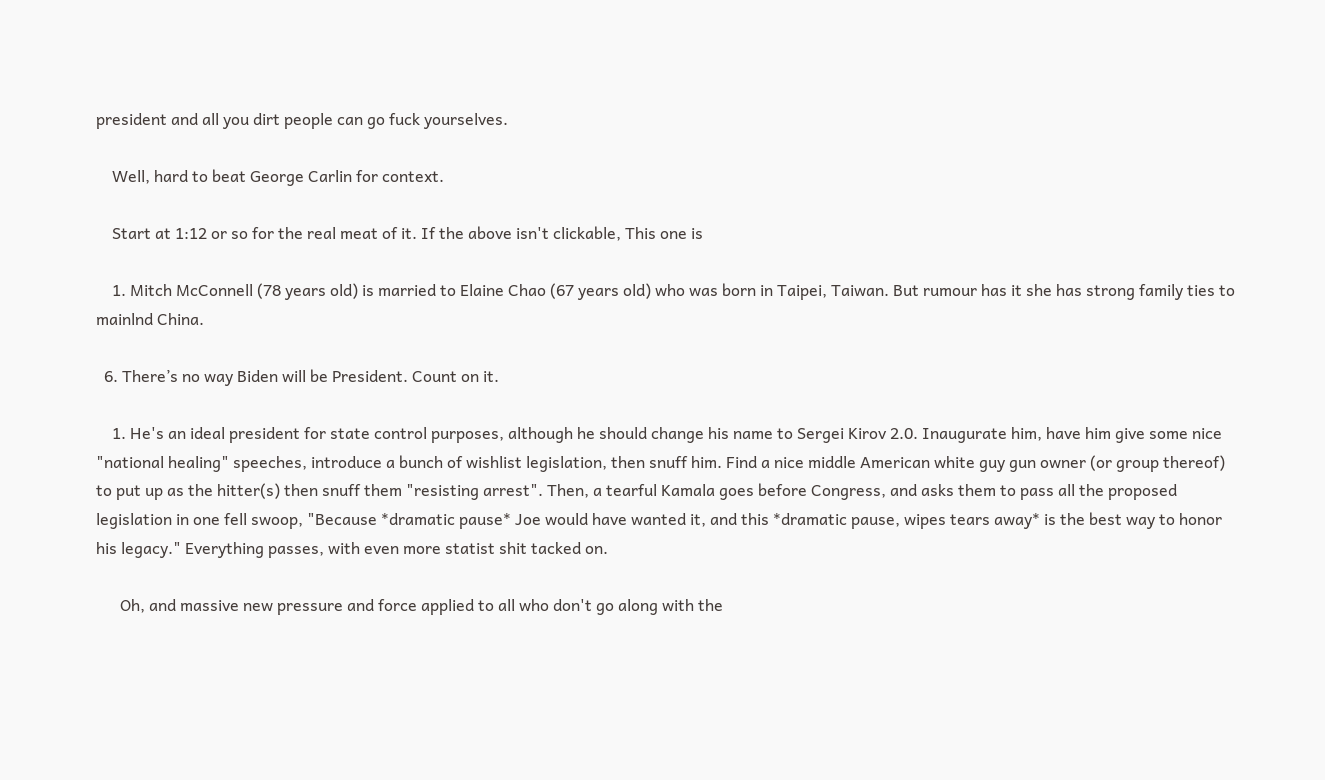president and all you dirt people can go fuck yourselves.

    Well, hard to beat George Carlin for context.

    Start at 1:12 or so for the real meat of it. If the above isn't clickable, This one is

    1. Mitch McConnell (78 years old) is married to Elaine Chao (67 years old) who was born in Taipei, Taiwan. But rumour has it she has strong family ties to mainlnd China.

  6. There’s no way Biden will be President. Count on it.

    1. He's an ideal president for state control purposes, although he should change his name to Sergei Kirov 2.0. Inaugurate him, have him give some nice "national healing" speeches, introduce a bunch of wishlist legislation, then snuff him. Find a nice middle American white guy gun owner (or group thereof) to put up as the hitter(s) then snuff them "resisting arrest". Then, a tearful Kamala goes before Congress, and asks them to pass all the proposed legislation in one fell swoop, "Because *dramatic pause* Joe would have wanted it, and this *dramatic pause, wipes tears away* is the best way to honor his legacy." Everything passes, with even more statist shit tacked on.

      Oh, and massive new pressure and force applied to all who don't go along with the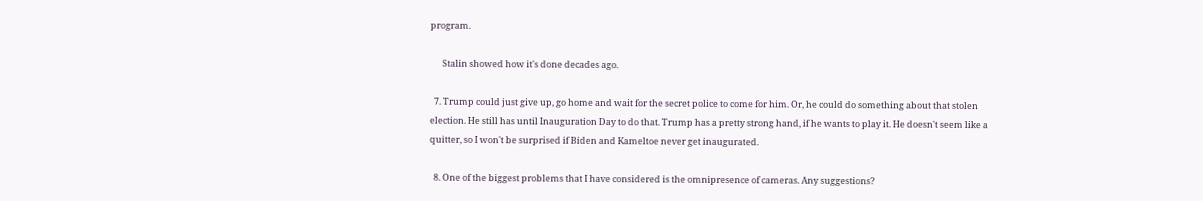program.

      Stalin showed how it's done decades ago.

  7. Trump could just give up, go home and wait for the secret police to come for him. Or, he could do something about that stolen election. He still has until Inauguration Day to do that. Trump has a pretty strong hand, if he wants to play it. He doesn't seem like a quitter, so I won't be surprised if Biden and Kameltoe never get inaugurated.

  8. One of the biggest problems that I have considered is the omnipresence of cameras. Any suggestions?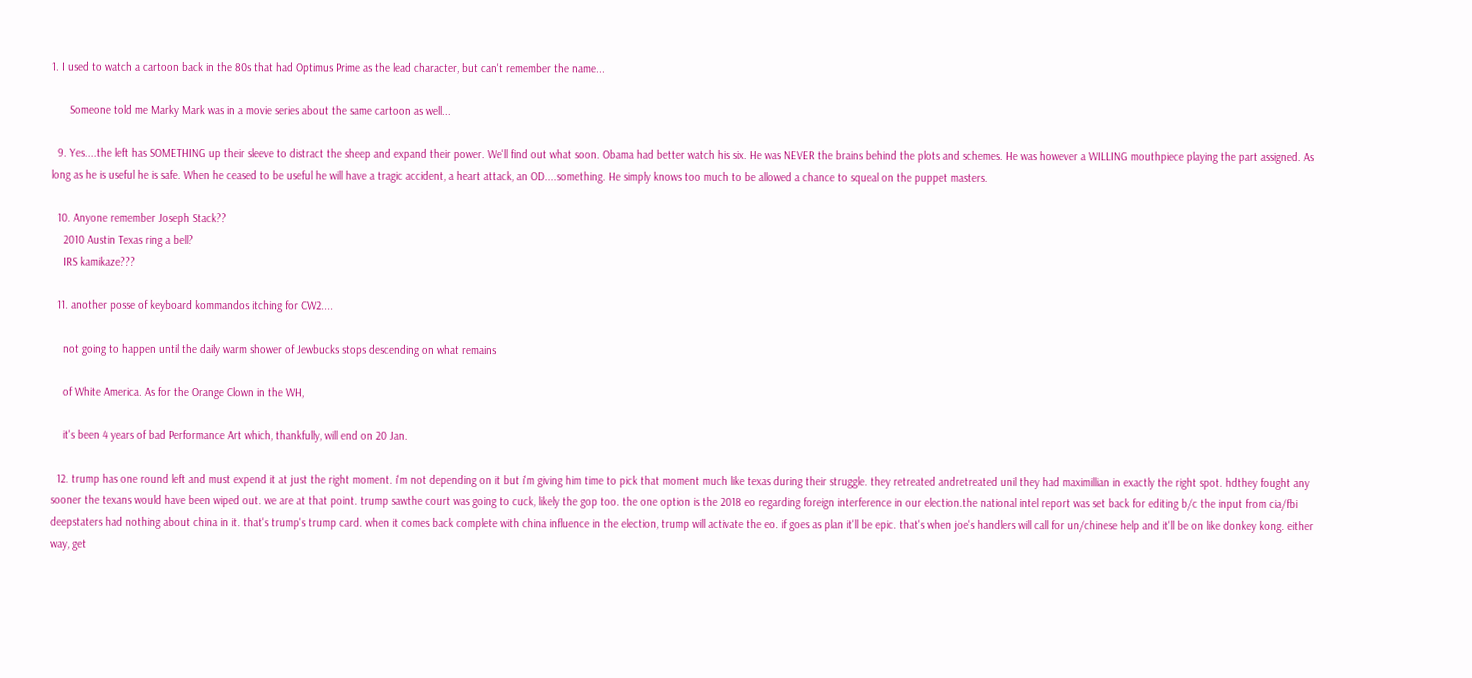1. I used to watch a cartoon back in the 80s that had Optimus Prime as the lead character, but can't remember the name...

      Someone told me Marky Mark was in a movie series about the same cartoon as well...

  9. Yes....the left has SOMETHING up their sleeve to distract the sheep and expand their power. We'll find out what soon. Obama had better watch his six. He was NEVER the brains behind the plots and schemes. He was however a WILLING mouthpiece playing the part assigned. As long as he is useful he is safe. When he ceased to be useful he will have a tragic accident, a heart attack, an OD....something. He simply knows too much to be allowed a chance to squeal on the puppet masters.

  10. Anyone remember Joseph Stack??
    2010 Austin Texas ring a bell?
    IRS kamikaze???

  11. another posse of keyboard kommandos itching for CW2....

    not going to happen until the daily warm shower of Jewbucks stops descending on what remains

    of White America. As for the Orange Clown in the WH,

    it's been 4 years of bad Performance Art which, thankfully, will end on 20 Jan.

  12. trump has one round left and must expend it at just the right moment. i'm not depending on it but i'm giving him time to pick that moment much like texas during their struggle. they retreated andretreated unil they had maximillian in exactly the right spot. hdthey fought any sooner the texans would have been wiped out. we are at that point. trump sawthe court was going to cuck, likely the gop too. the one option is the 2018 eo regarding foreign interference in our election.the national intel report was set back for editing b/c the input from cia/fbi deepstaters had nothing about china in it. that's trump's trump card. when it comes back complete with china influence in the election, trump will activate the eo. if goes as plan it'll be epic. that's when joe's handlers will call for un/chinese help and it'll be on like donkey kong. either way, get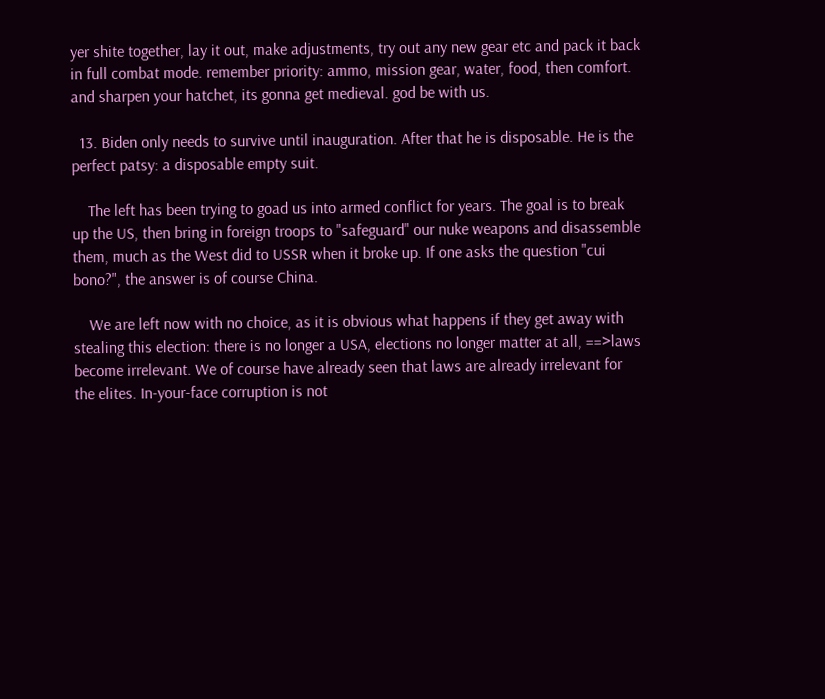yer shite together, lay it out, make adjustments, try out any new gear etc and pack it back in full combat mode. remember priority: ammo, mission gear, water, food, then comfort. and sharpen your hatchet, its gonna get medieval. god be with us.

  13. Biden only needs to survive until inauguration. After that he is disposable. He is the perfect patsy: a disposable empty suit.

    The left has been trying to goad us into armed conflict for years. The goal is to break up the US, then bring in foreign troops to "safeguard" our nuke weapons and disassemble them, much as the West did to USSR when it broke up. If one asks the question "cui bono?", the answer is of course China.

    We are left now with no choice, as it is obvious what happens if they get away with stealing this election: there is no longer a USA, elections no longer matter at all, ==>laws become irrelevant. We of course have already seen that laws are already irrelevant for the elites. In-your-face corruption is not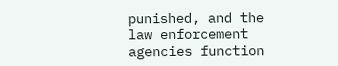punished, and the law enforcement agencies function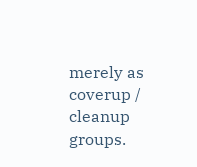merely as coverup / cleanup groups.